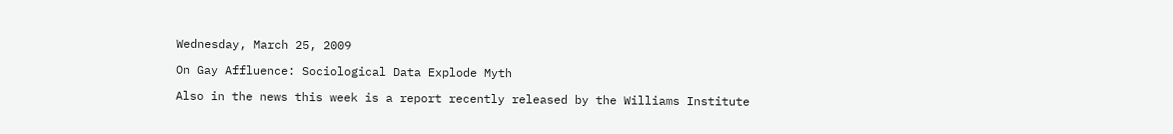Wednesday, March 25, 2009

On Gay Affluence: Sociological Data Explode Myth

Also in the news this week is a report recently released by the Williams Institute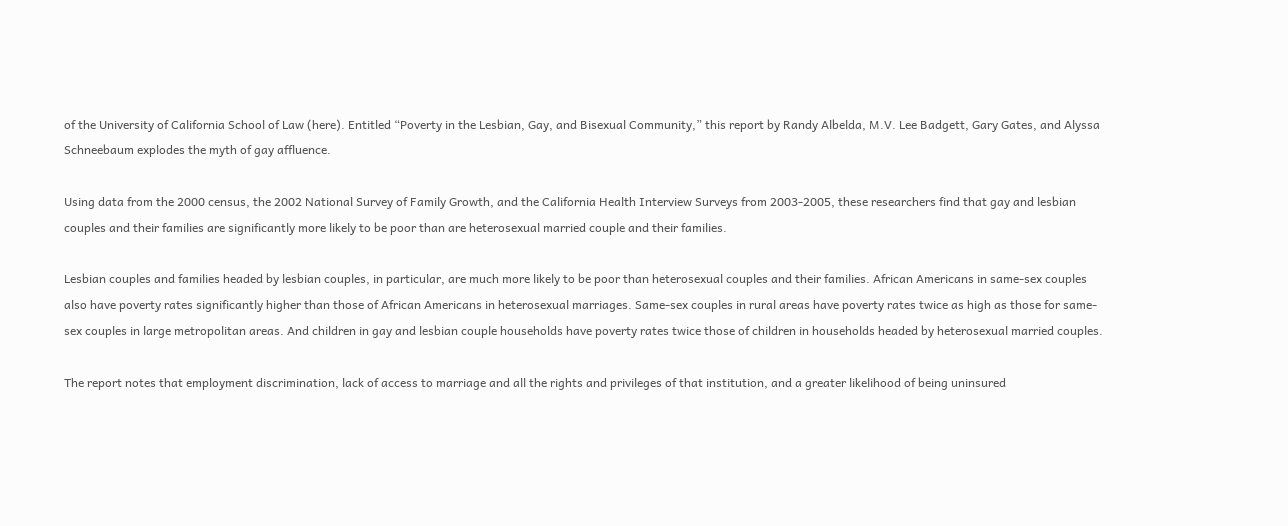of the University of California School of Law (here). Entitled “Poverty in the Lesbian, Gay, and Bisexual Community,” this report by Randy Albelda, M.V. Lee Badgett, Gary Gates, and Alyssa Schneebaum explodes the myth of gay affluence.

Using data from the 2000 census, the 2002 National Survey of Family Growth, and the California Health Interview Surveys from 2003-2005, these researchers find that gay and lesbian couples and their families are significantly more likely to be poor than are heterosexual married couple and their families.

Lesbian couples and families headed by lesbian couples, in particular, are much more likely to be poor than heterosexual couples and their families. African Americans in same-sex couples also have poverty rates significantly higher than those of African Americans in heterosexual marriages. Same-sex couples in rural areas have poverty rates twice as high as those for same-sex couples in large metropolitan areas. And children in gay and lesbian couple households have poverty rates twice those of children in households headed by heterosexual married couples.

The report notes that employment discrimination, lack of access to marriage and all the rights and privileges of that institution, and a greater likelihood of being uninsured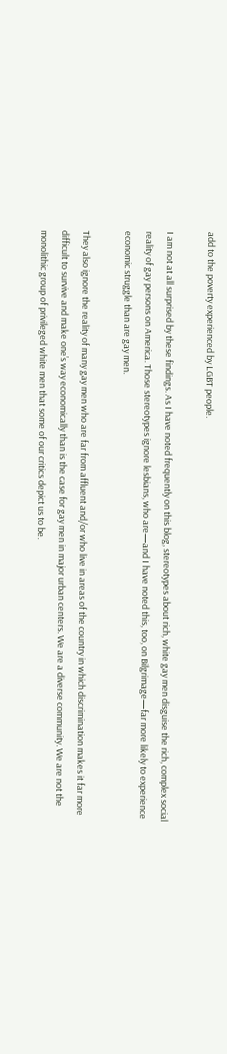add to the poverty experienced by LGBT people.

I am not at all surprised by these findings. As I have noted frequently on this blog, stereotypes about rich, white gay men disguise the rich, complex social reality of gay persons on America. Those stereotypes ignore lesbians, who are—and I have noted this, too, on Bilgrimage—far more likely to experience economic struggle than are gay men.

They also ignore the reality of many gay men who are far from affluent and/or who live in areas of the country in which discrimination makes it far more difficult to survive and make one’s way economically than is the case for gay men in major urban centers. We are a diverse community. We are not the monolithic group of privileged white men that some of our critics depict us to be.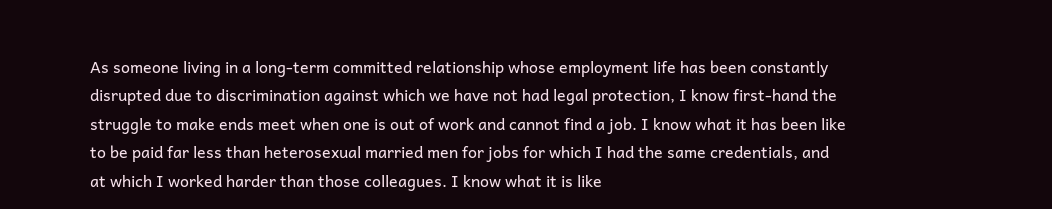As someone living in a long-term committed relationship whose employment life has been constantly disrupted due to discrimination against which we have not had legal protection, I know first-hand the struggle to make ends meet when one is out of work and cannot find a job. I know what it has been like to be paid far less than heterosexual married men for jobs for which I had the same credentials, and at which I worked harder than those colleagues. I know what it is like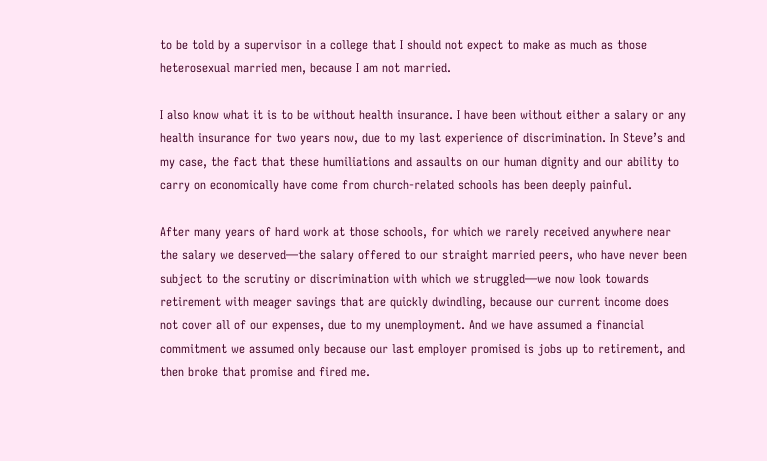to be told by a supervisor in a college that I should not expect to make as much as those heterosexual married men, because I am not married.

I also know what it is to be without health insurance. I have been without either a salary or any health insurance for two years now, due to my last experience of discrimination. In Steve’s and my case, the fact that these humiliations and assaults on our human dignity and our ability to carry on economically have come from church-related schools has been deeply painful.

After many years of hard work at those schools, for which we rarely received anywhere near the salary we deserved—the salary offered to our straight married peers, who have never been subject to the scrutiny or discrimination with which we struggled—we now look towards retirement with meager savings that are quickly dwindling, because our current income does not cover all of our expenses, due to my unemployment. And we have assumed a financial commitment we assumed only because our last employer promised is jobs up to retirement, and then broke that promise and fired me.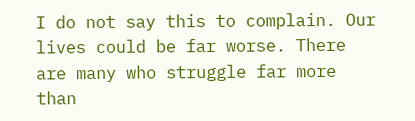I do not say this to complain. Our lives could be far worse. There are many who struggle far more than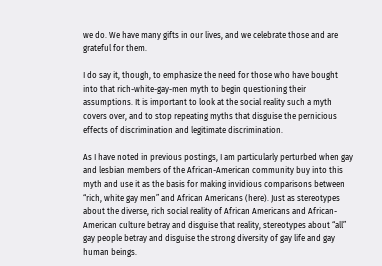we do. We have many gifts in our lives, and we celebrate those and are grateful for them.

I do say it, though, to emphasize the need for those who have bought into that rich-white-gay-men myth to begin questioning their assumptions. It is important to look at the social reality such a myth covers over, and to stop repeating myths that disguise the pernicious effects of discrimination and legitimate discrimination.

As I have noted in previous postings, I am particularly perturbed when gay and lesbian members of the African-American community buy into this myth and use it as the basis for making invidious comparisons between “rich, white gay men” and African Americans (here). Just as stereotypes about the diverse, rich social reality of African Americans and African-American culture betray and disguise that reality, stereotypes about “all” gay people betray and disguise the strong diversity of gay life and gay human beings.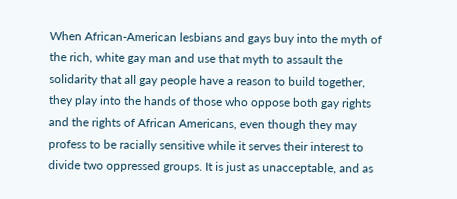When African-American lesbians and gays buy into the myth of the rich, white gay man and use that myth to assault the solidarity that all gay people have a reason to build together, they play into the hands of those who oppose both gay rights and the rights of African Americans, even though they may profess to be racially sensitive while it serves their interest to divide two oppressed groups. It is just as unacceptable, and as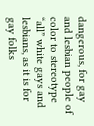dangerous, for gay and lesbian people of color to stereotype “all” white gays and lesbians, as it is for gay folks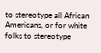to stereotype all African Americans, or for white folks to stereotype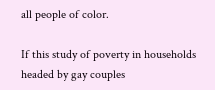all people of color.

If this study of poverty in households headed by gay couples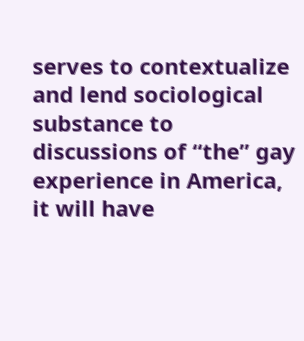serves to contextualize and lend sociological substance to discussions of “the” gay experience in America, it will have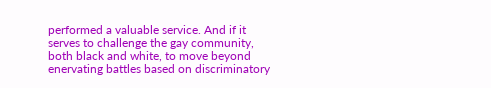performed a valuable service. And if it serves to challenge the gay community, both black and white, to move beyond enervating battles based on discriminatory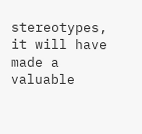stereotypes, it will have made a valuable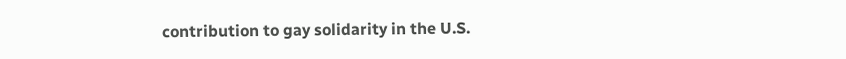contribution to gay solidarity in the U.S.